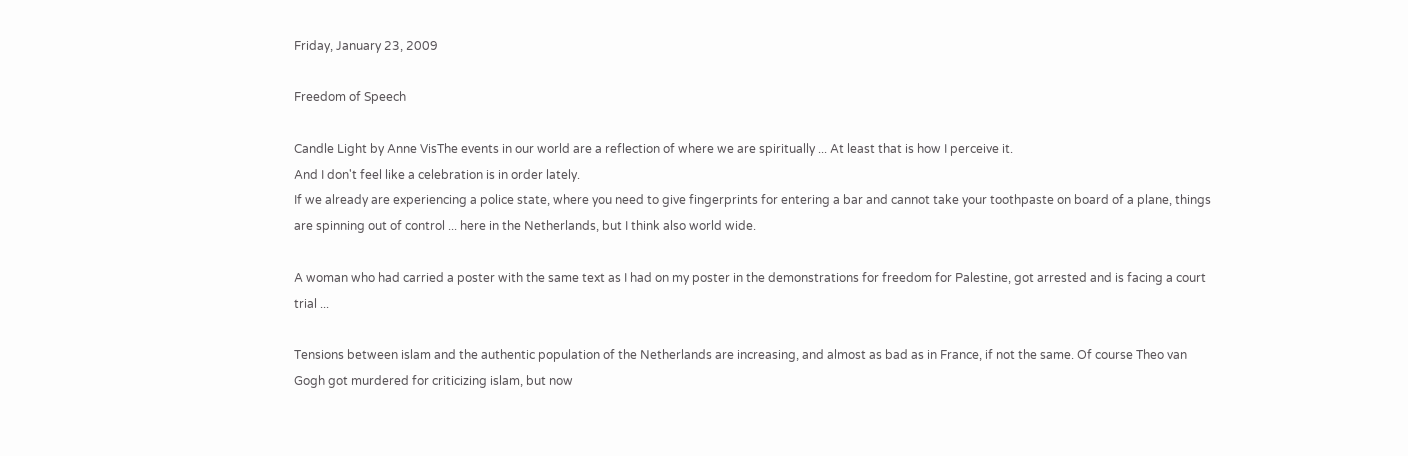Friday, January 23, 2009

Freedom of Speech

Candle Light by Anne VisThe events in our world are a reflection of where we are spiritually ... At least that is how I perceive it.
And I don't feel like a celebration is in order lately.
If we already are experiencing a police state, where you need to give fingerprints for entering a bar and cannot take your toothpaste on board of a plane, things are spinning out of control ... here in the Netherlands, but I think also world wide.

A woman who had carried a poster with the same text as I had on my poster in the demonstrations for freedom for Palestine, got arrested and is facing a court trial ...

Tensions between islam and the authentic population of the Netherlands are increasing, and almost as bad as in France, if not the same. Of course Theo van Gogh got murdered for criticizing islam, but now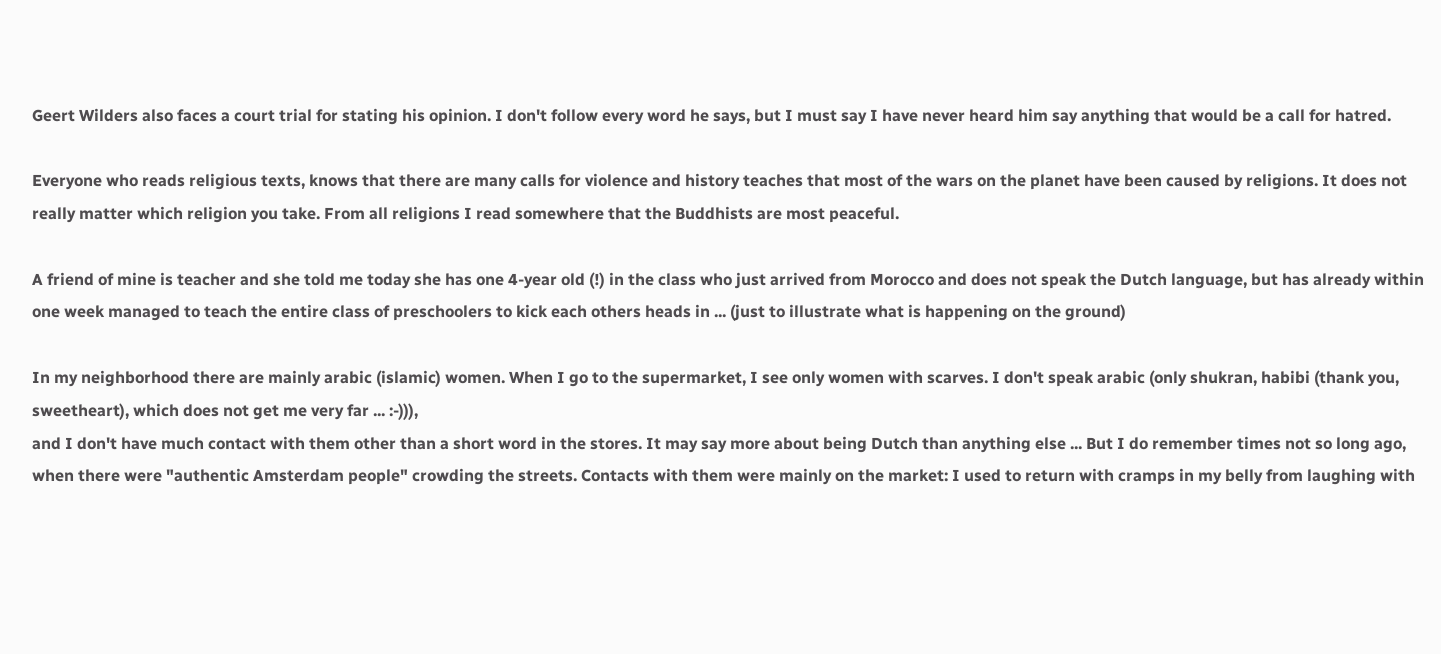Geert Wilders also faces a court trial for stating his opinion. I don't follow every word he says, but I must say I have never heard him say anything that would be a call for hatred.

Everyone who reads religious texts, knows that there are many calls for violence and history teaches that most of the wars on the planet have been caused by religions. It does not really matter which religion you take. From all religions I read somewhere that the Buddhists are most peaceful.

A friend of mine is teacher and she told me today she has one 4-year old (!) in the class who just arrived from Morocco and does not speak the Dutch language, but has already within one week managed to teach the entire class of preschoolers to kick each others heads in ... (just to illustrate what is happening on the ground)

In my neighborhood there are mainly arabic (islamic) women. When I go to the supermarket, I see only women with scarves. I don't speak arabic (only shukran, habibi (thank you, sweetheart), which does not get me very far ... :-))),
and I don't have much contact with them other than a short word in the stores. It may say more about being Dutch than anything else ... But I do remember times not so long ago, when there were "authentic Amsterdam people" crowding the streets. Contacts with them were mainly on the market: I used to return with cramps in my belly from laughing with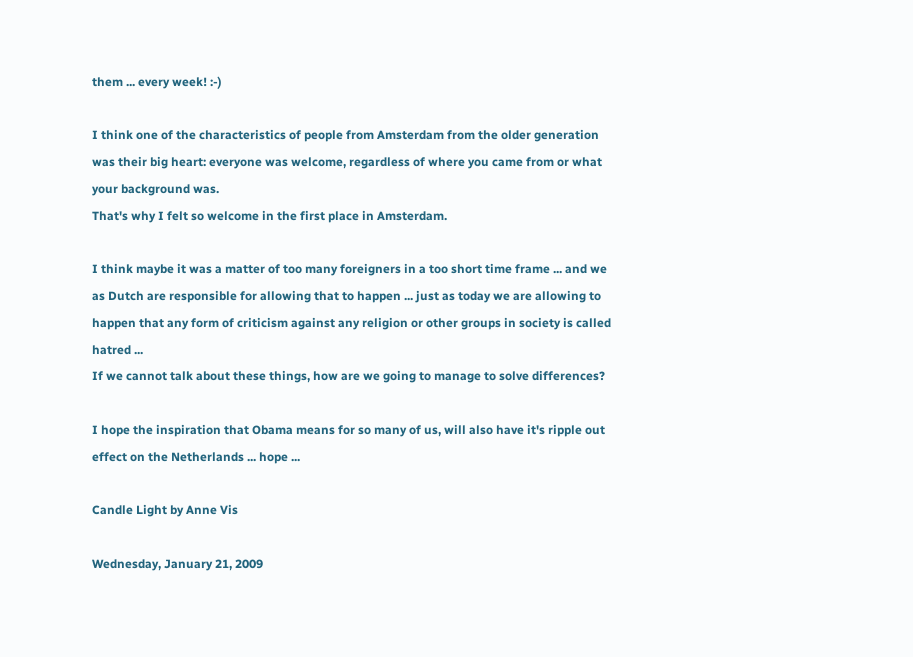them ... every week! :-)

I think one of the characteristics of people from Amsterdam from the older generation was their big heart: everyone was welcome, regardless of where you came from or what your background was.
That's why I felt so welcome in the first place in Amsterdam.

I think maybe it was a matter of too many foreigners in a too short time frame ... and we as Dutch are responsible for allowing that to happen ... just as today we are allowing to happen that any form of criticism against any religion or other groups in society is called hatred ...
If we cannot talk about these things, how are we going to manage to solve differences?

I hope the inspiration that Obama means for so many of us, will also have it's ripple out effect on the Netherlands ... hope ...

Candle Light by Anne Vis

Wednesday, January 21, 2009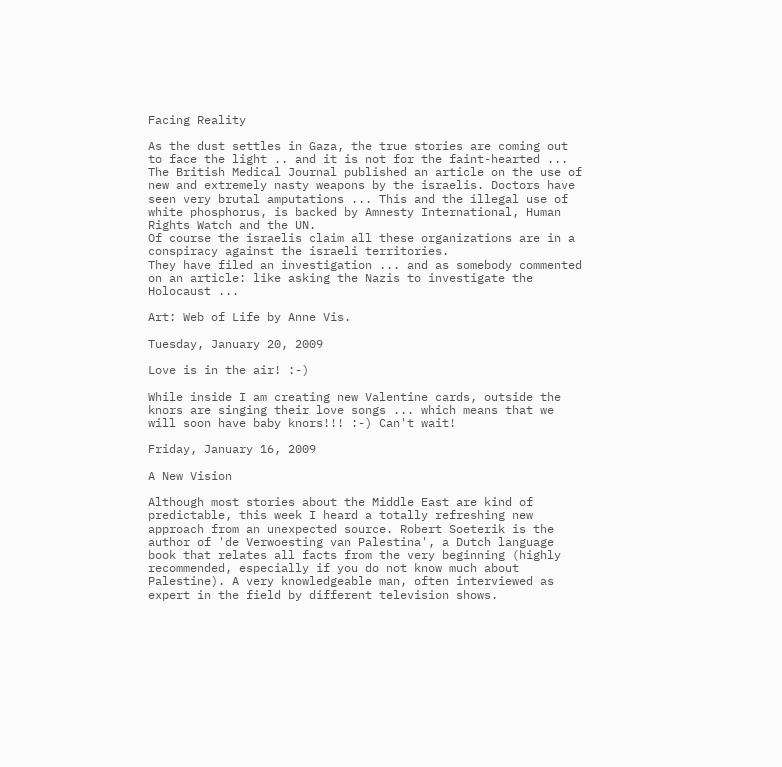Facing Reality

As the dust settles in Gaza, the true stories are coming out to face the light .. and it is not for the faint-hearted ... The British Medical Journal published an article on the use of new and extremely nasty weapons by the israelis. Doctors have seen very brutal amputations ... This and the illegal use of white phosphorus, is backed by Amnesty International, Human Rights Watch and the UN.
Of course the israelis claim all these organizations are in a
conspiracy against the israeli territories.
They have filed an investigation ... and as somebody commented on an article: like asking the Nazis to investigate the Holocaust ...

Art: Web of Life by Anne Vis.

Tuesday, January 20, 2009

Love is in the air! :-)

While inside I am creating new Valentine cards, outside the knors are singing their love songs ... which means that we will soon have baby knors!!! :-) Can't wait!

Friday, January 16, 2009

A New Vision

Although most stories about the Middle East are kind of predictable, this week I heard a totally refreshing new approach from an unexpected source. Robert Soeterik is the author of 'de Verwoesting van Palestina', a Dutch language book that relates all facts from the very beginning (highly recommended, especially if you do not know much about Palestine). A very knowledgeable man, often interviewed as expert in the field by different television shows.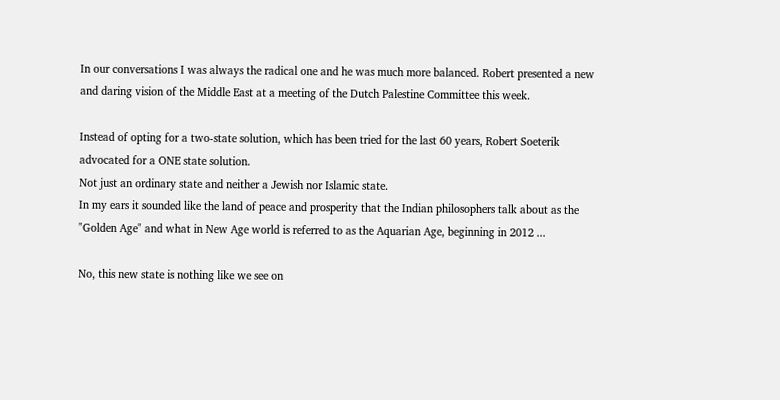In our conversations I was always the radical one and he was much more balanced. Robert presented a new and daring vision of the Middle East at a meeting of the Dutch Palestine Committee this week.

Instead of opting for a two-state solution, which has been tried for the last 60 years, Robert Soeterik advocated for a ONE state solution.
Not just an ordinary state and neither a Jewish nor Islamic state.
In my ears it sounded like the land of peace and prosperity that the Indian philosophers talk about as the "Golden Age" and what in New Age world is referred to as the Aquarian Age, beginning in 2012 ...

No, this new state is nothing like we see on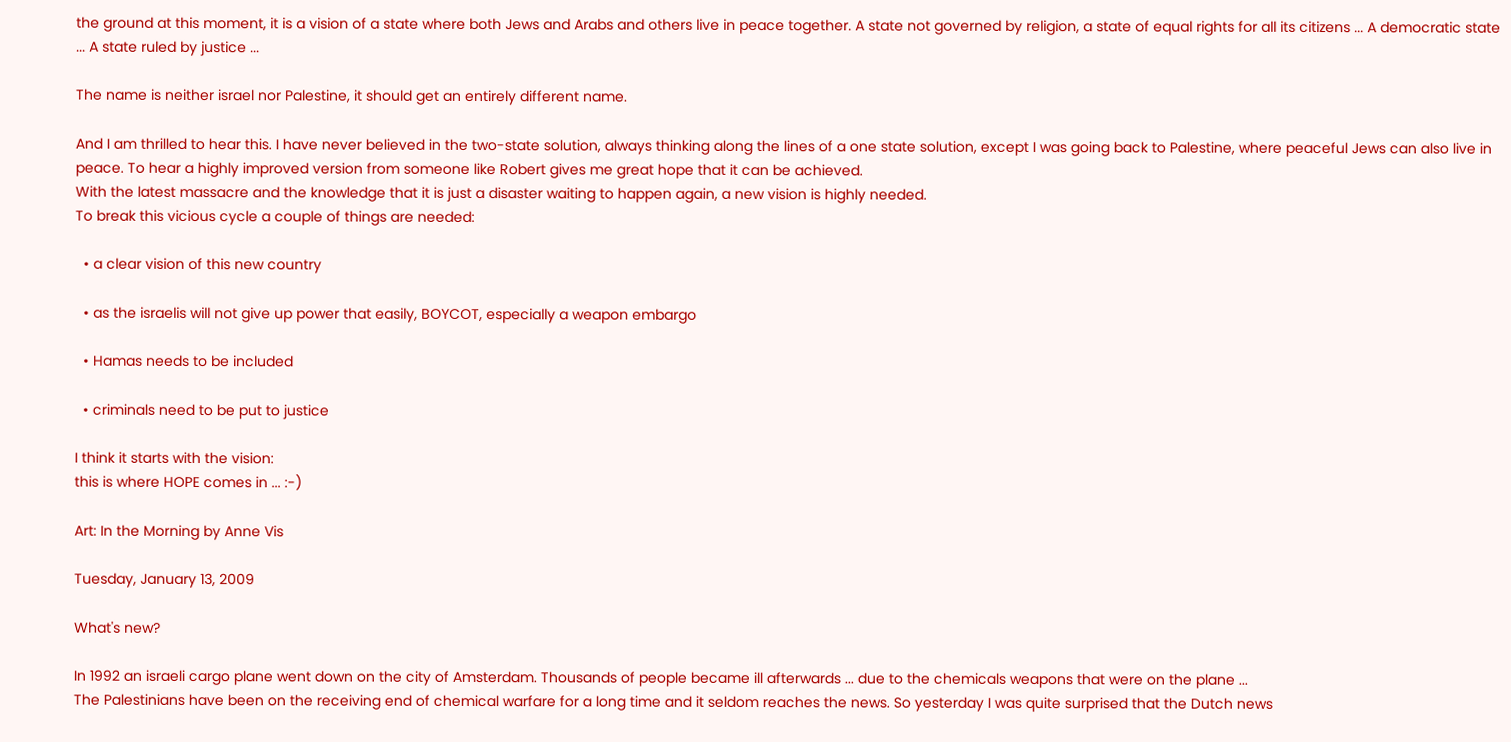the ground at this moment, it is a vision of a state where both Jews and Arabs and others live in peace together. A state not governed by religion, a state of equal rights for all its citizens ... A democratic state ... A state ruled by justice ...

The name is neither israel nor Palestine, it should get an entirely different name.

And I am thrilled to hear this. I have never believed in the two-state solution, always thinking along the lines of a one state solution, except I was going back to Palestine, where peaceful Jews can also live in peace. To hear a highly improved version from someone like Robert gives me great hope that it can be achieved.
With the latest massacre and the knowledge that it is just a disaster waiting to happen again, a new vision is highly needed.
To break this vicious cycle a couple of things are needed:

  • a clear vision of this new country

  • as the israelis will not give up power that easily, BOYCOT, especially a weapon embargo

  • Hamas needs to be included

  • criminals need to be put to justice

I think it starts with the vision:
this is where HOPE comes in ... :-)

Art: In the Morning by Anne Vis

Tuesday, January 13, 2009

What's new?

In 1992 an israeli cargo plane went down on the city of Amsterdam. Thousands of people became ill afterwards ... due to the chemicals weapons that were on the plane ...
The Palestinians have been on the receiving end of chemical warfare for a long time and it seldom reaches the news. So yesterday I was quite surprised that the Dutch news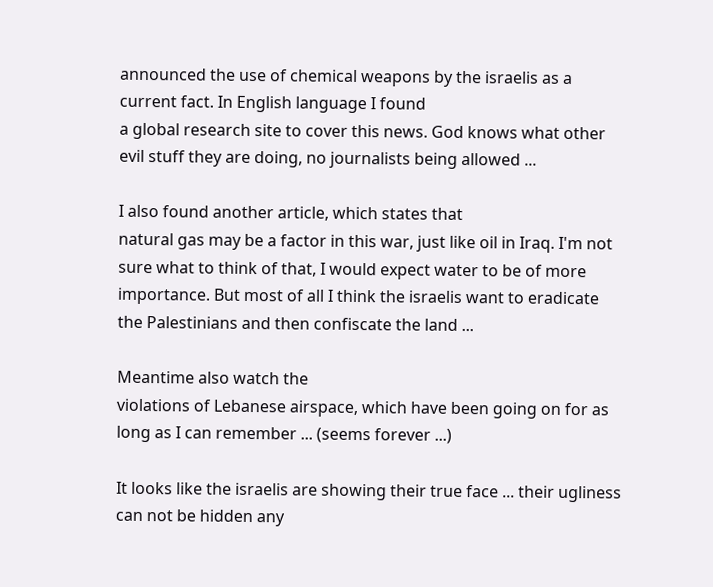announced the use of chemical weapons by the israelis as a current fact. In English language I found
a global research site to cover this news. God knows what other evil stuff they are doing, no journalists being allowed ...

I also found another article, which states that
natural gas may be a factor in this war, just like oil in Iraq. I'm not sure what to think of that, I would expect water to be of more importance. But most of all I think the israelis want to eradicate the Palestinians and then confiscate the land ...

Meantime also watch the
violations of Lebanese airspace, which have been going on for as long as I can remember ... (seems forever ...)

It looks like the israelis are showing their true face ... their ugliness can not be hidden any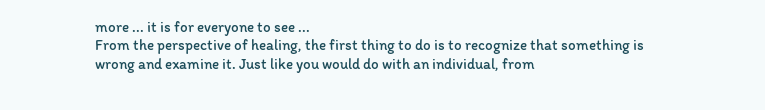more ... it is for everyone to see ...
From the perspective of healing, the first thing to do is to recognize that something is wrong and examine it. Just like you would do with an individual, from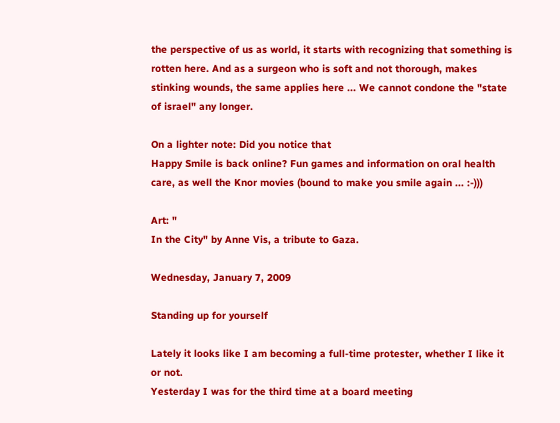the perspective of us as world, it starts with recognizing that something is rotten here. And as a surgeon who is soft and not thorough, makes stinking wounds, the same applies here ... We cannot condone the "state of israel" any longer.

On a lighter note: Did you notice that
Happy Smile is back online? Fun games and information on oral health care, as well the Knor movies (bound to make you smile again ... :-)))

Art: "
In the City" by Anne Vis, a tribute to Gaza.

Wednesday, January 7, 2009

Standing up for yourself

Lately it looks like I am becoming a full-time protester, whether I like it or not.
Yesterday I was for the third time at a board meeting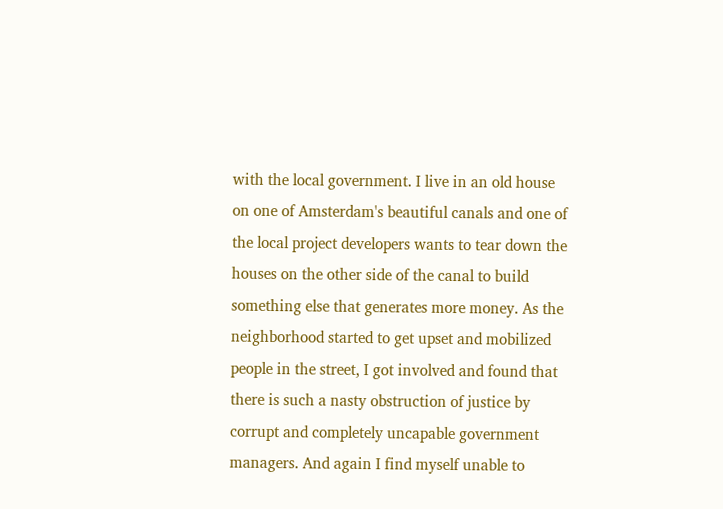with the local government. I live in an old house on one of Amsterdam's beautiful canals and one of the local project developers wants to tear down the houses on the other side of the canal to build something else that generates more money. As the neighborhood started to get upset and mobilized people in the street, I got involved and found that there is such a nasty obstruction of justice by corrupt and completely uncapable government managers. And again I find myself unable to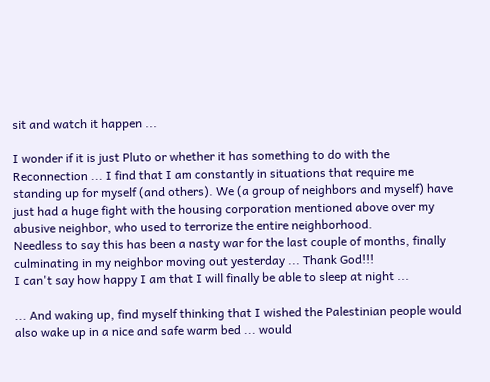sit and watch it happen ...

I wonder if it is just Pluto or whether it has something to do with the Reconnection ... I find that I am constantly in situations that require me standing up for myself (and others). We (a group of neighbors and myself) have just had a huge fight with the housing corporation mentioned above over my abusive neighbor, who used to terrorize the entire neighborhood.
Needless to say this has been a nasty war for the last couple of months, finally culminating in my neighbor moving out yesterday ... Thank God!!!
I can't say how happy I am that I will finally be able to sleep at night ...

... And waking up, find myself thinking that I wished the Palestinian people would also wake up in a nice and safe warm bed ... would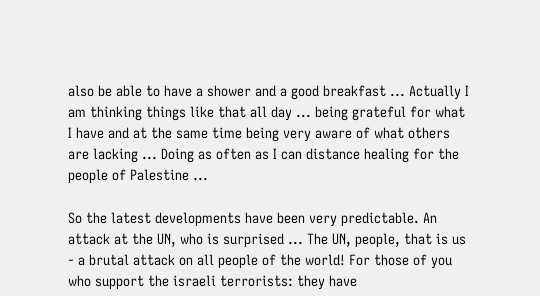also be able to have a shower and a good breakfast ... Actually I am thinking things like that all day ... being grateful for what I have and at the same time being very aware of what others are lacking ... Doing as often as I can distance healing for the people of Palestine ...

So the latest developments have been very predictable. An attack at the UN, who is surprised ... The UN, people, that is us - a brutal attack on all people of the world! For those of you who support the israeli terrorists: they have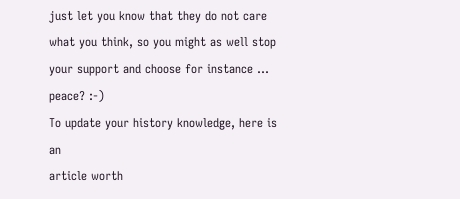just let you know that they do not care what you think, so you might as well stop your support and choose for instance ... peace? :-)
To update your history knowledge, here is an
article worth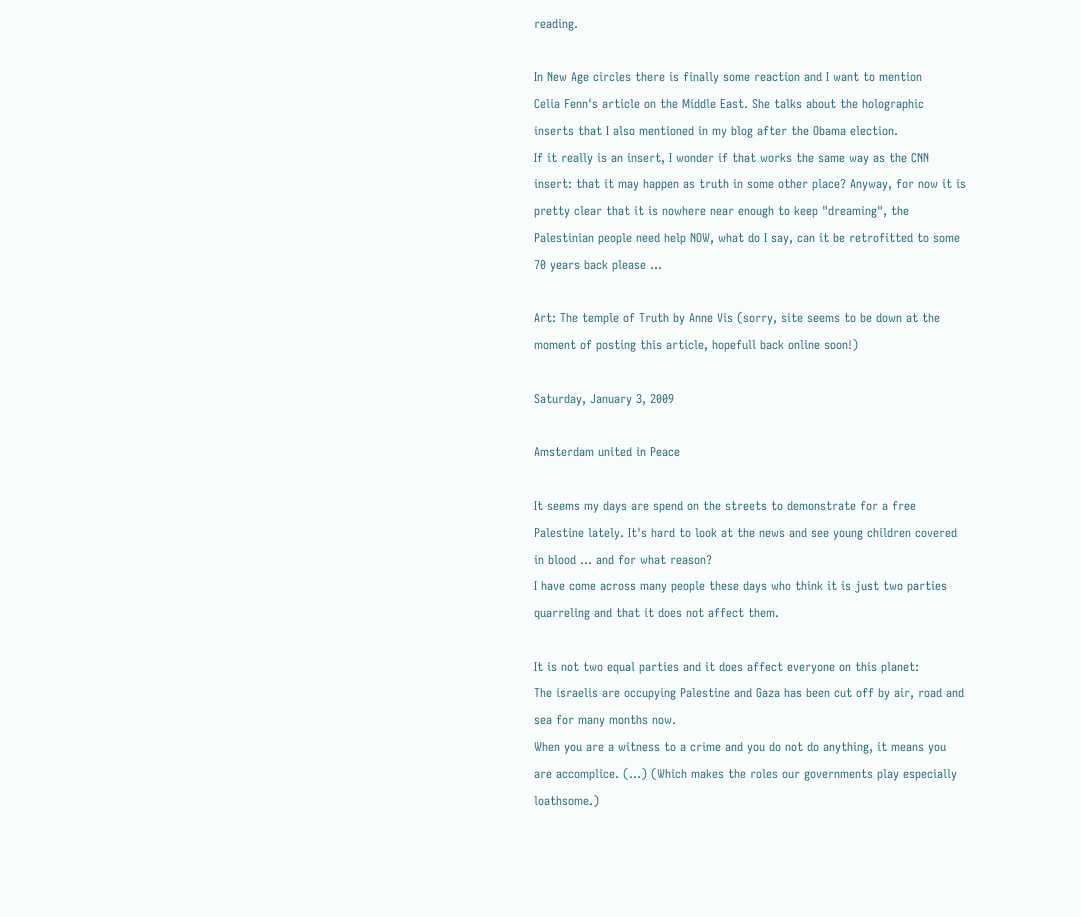reading.

In New Age circles there is finally some reaction and I want to mention
Celia Fenn's article on the Middle East. She talks about the holographic inserts that I also mentioned in my blog after the Obama election.
If it really is an insert, I wonder if that works the same way as the CNN insert: that it may happen as truth in some other place? Anyway, for now it is pretty clear that it is nowhere near enough to keep "dreaming", the Palestinian people need help NOW, what do I say, can it be retrofitted to some 70 years back please ...

Art: The temple of Truth by Anne Vis (sorry, site seems to be down at the moment of posting this article, hopefull back online soon!)

Saturday, January 3, 2009

Amsterdam united in Peace

It seems my days are spend on the streets to demonstrate for a free Palestine lately. It's hard to look at the news and see young children covered in blood ... and for what reason?
I have come across many people these days who think it is just two parties quarreling and that it does not affect them.

It is not two equal parties and it does affect everyone on this planet:
The israelis are occupying Palestine and Gaza has been cut off by air, road and sea for many months now.
When you are a witness to a crime and you do not do anything, it means you are accomplice. (...) (Which makes the roles our governments play especially loathsome.)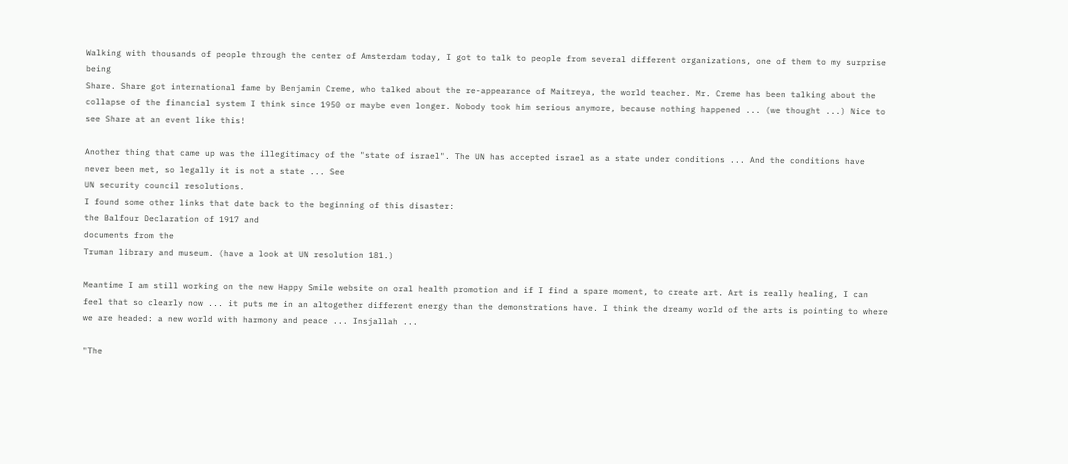Walking with thousands of people through the center of Amsterdam today, I got to talk to people from several different organizations, one of them to my surprise being
Share. Share got international fame by Benjamin Creme, who talked about the re-appearance of Maitreya, the world teacher. Mr. Creme has been talking about the collapse of the financial system I think since 1950 or maybe even longer. Nobody took him serious anymore, because nothing happened ... (we thought ...) Nice to see Share at an event like this!

Another thing that came up was the illegitimacy of the "state of israel". The UN has accepted israel as a state under conditions ... And the conditions have never been met, so legally it is not a state ... See
UN security council resolutions.
I found some other links that date back to the beginning of this disaster:
the Balfour Declaration of 1917 and
documents from the
Truman library and museum. (have a look at UN resolution 181.)

Meantime I am still working on the new Happy Smile website on oral health promotion and if I find a spare moment, to create art. Art is really healing, I can feel that so clearly now ... it puts me in an altogether different energy than the demonstrations have. I think the dreamy world of the arts is pointing to where we are headed: a new world with harmony and peace ... Insjallah ...

"The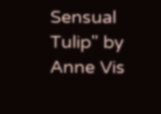Sensual Tulip" by Anne Vis